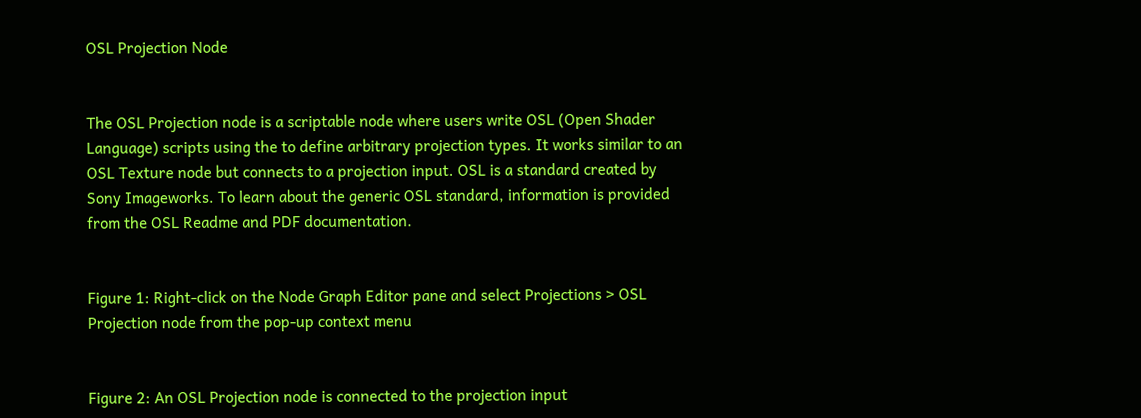OSL Projection Node


The OSL Projection node is a scriptable node where users write OSL (Open Shader Language) scripts using the to define arbitrary projection types. It works similar to an OSL Texture node but connects to a projection input. OSL is a standard created by Sony Imageworks. To learn about the generic OSL standard, information is provided from the OSL Readme and PDF documentation.


Figure 1: Right-click on the Node Graph Editor pane and select Projections > OSL Projection node from the pop-up context menu


Figure 2: An OSL Projection node is connected to the projection input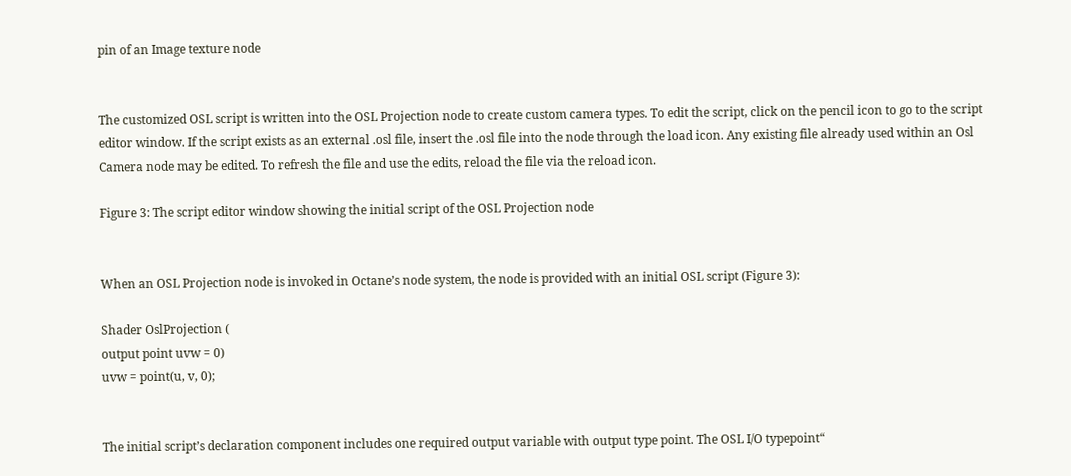pin of an Image texture node


The customized OSL script is written into the OSL Projection node to create custom camera types. To edit the script, click on the pencil icon to go to the script editor window. If the script exists as an external .osl file, insert the .osl file into the node through the load icon. Any existing file already used within an Osl Camera node may be edited. To refresh the file and use the edits, reload the file via the reload icon.

Figure 3: The script editor window showing the initial script of the OSL Projection node


When an OSL Projection node is invoked in Octane’s node system, the node is provided with an initial OSL script (Figure 3):

Shader OslProjection (
output point uvw = 0)
uvw = point(u, v, 0);


The initial script’s declaration component includes one required output variable with output type point. The OSL I/O typepoint“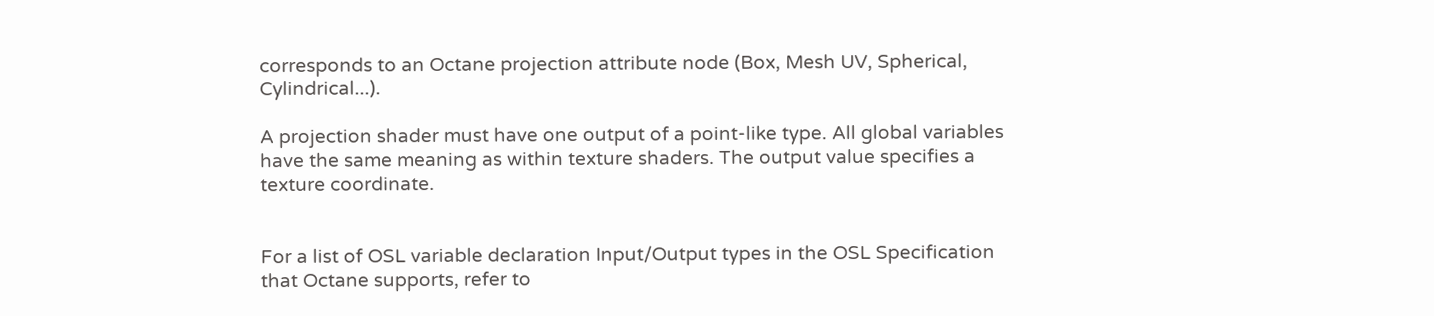corresponds to an Octane projection attribute node (Box, Mesh UV, Spherical, Cylindrical...).

A projection shader must have one output of a point-like type. All global variables have the same meaning as within texture shaders. The output value specifies a texture coordinate.


For a list of OSL variable declaration Input/Output types in the OSL Specification that Octane supports, refer to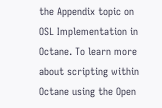the Appendix topic on OSL Implementation in Octane. To learn more about scripting within Octane using the Open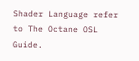Shader Language refer to The Octane OSL Guide.